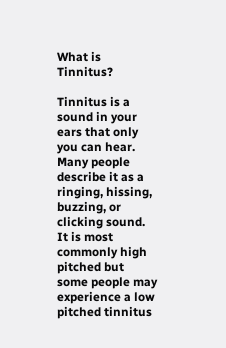What is Tinnitus?

Tinnitus is a sound in your ears that only you can hear. Many people describe it as a ringing, hissing, buzzing, or clicking sound. It is most commonly high pitched but some people may experience a low pitched tinnitus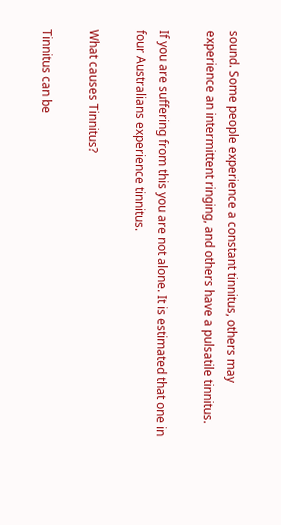sound. Some people experience a constant tinnitus, others may experience an intermittent ringing, and others have a pulsatile tinnitus.

If you are suffering from this you are not alone. It is estimated that one in four Australians experience tinnitus.

What causes Tinnitus?

Tinnitus can be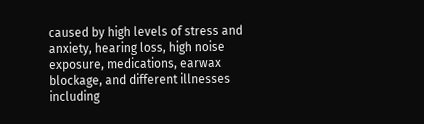caused by high levels of stress and anxiety, hearing loss, high noise exposure, medications, earwax blockage, and different illnesses including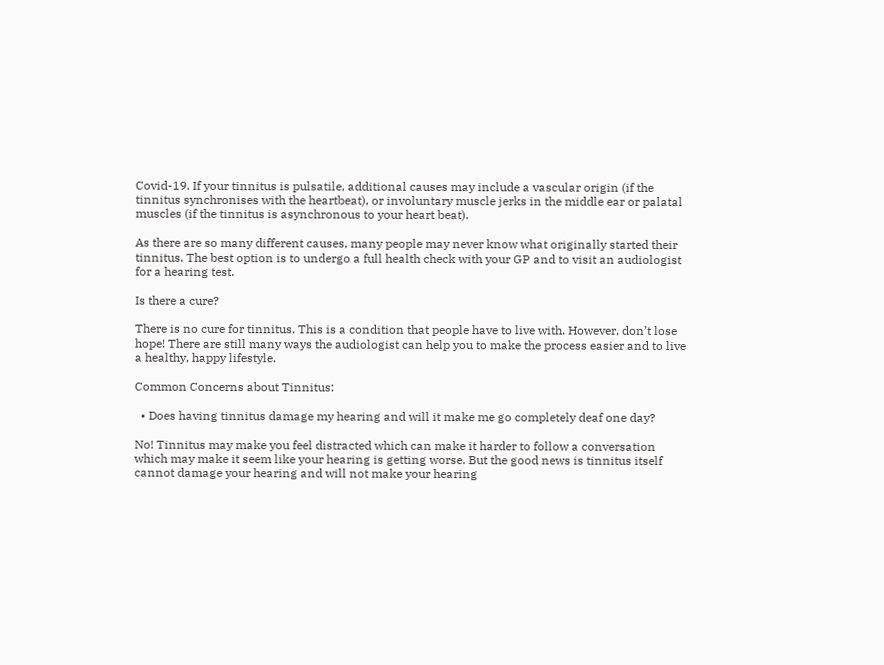Covid-19. If your tinnitus is pulsatile, additional causes may include a vascular origin (if the tinnitus synchronises with the heartbeat), or involuntary muscle jerks in the middle ear or palatal muscles (if the tinnitus is asynchronous to your heart beat).

As there are so many different causes, many people may never know what originally started their tinnitus. The best option is to undergo a full health check with your GP and to visit an audiologist for a hearing test.

Is there a cure?

There is no cure for tinnitus. This is a condition that people have to live with. However, don’t lose hope! There are still many ways the audiologist can help you to make the process easier and to live a healthy, happy lifestyle.

Common Concerns about Tinnitus:

  • Does having tinnitus damage my hearing and will it make me go completely deaf one day?

No! Tinnitus may make you feel distracted which can make it harder to follow a conversation which may make it seem like your hearing is getting worse. But the good news is tinnitus itself cannot damage your hearing and will not make your hearing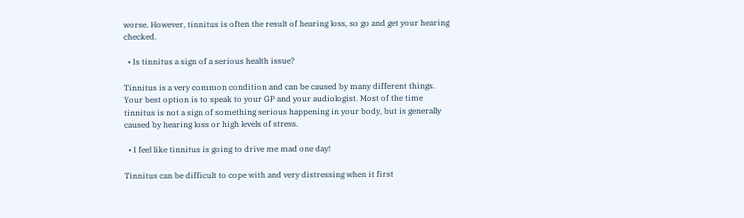worse. However, tinnitus is often the result of hearing loss, so go and get your hearing checked.

  • Is tinnitus a sign of a serious health issue?

Tinnitus is a very common condition and can be caused by many different things. Your best option is to speak to your GP and your audiologist. Most of the time tinnitus is not a sign of something serious happening in your body, but is generally caused by hearing loss or high levels of stress.

  • I feel like tinnitus is going to drive me mad one day!

Tinnitus can be difficult to cope with and very distressing when it first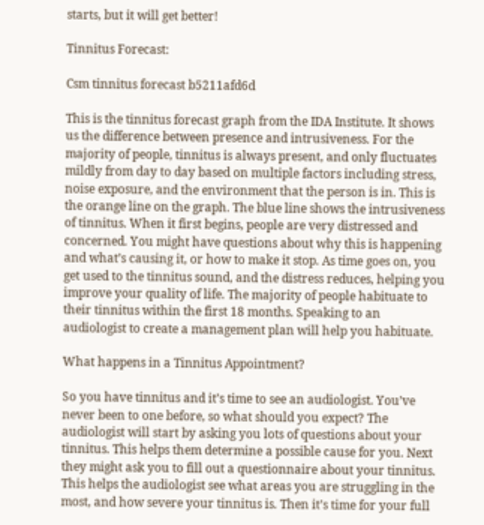starts, but it will get better!

Tinnitus Forecast:

Csm tinnitus forecast b5211afd6d

This is the tinnitus forecast graph from the IDA Institute. It shows us the difference between presence and intrusiveness. For the majority of people, tinnitus is always present, and only fluctuates mildly from day to day based on multiple factors including stress, noise exposure, and the environment that the person is in. This is the orange line on the graph. The blue line shows the intrusiveness of tinnitus. When it first begins, people are very distressed and concerned. You might have questions about why this is happening and what’s causing it, or how to make it stop. As time goes on, you get used to the tinnitus sound, and the distress reduces, helping you improve your quality of life. The majority of people habituate to their tinnitus within the first 18 months. Speaking to an audiologist to create a management plan will help you habituate.

What happens in a Tinnitus Appointment?

So you have tinnitus and it’s time to see an audiologist. You’ve never been to one before, so what should you expect? The audiologist will start by asking you lots of questions about your tinnitus. This helps them determine a possible cause for you. Next they might ask you to fill out a questionnaire about your tinnitus. This helps the audiologist see what areas you are struggling in the most, and how severe your tinnitus is. Then it’s time for your full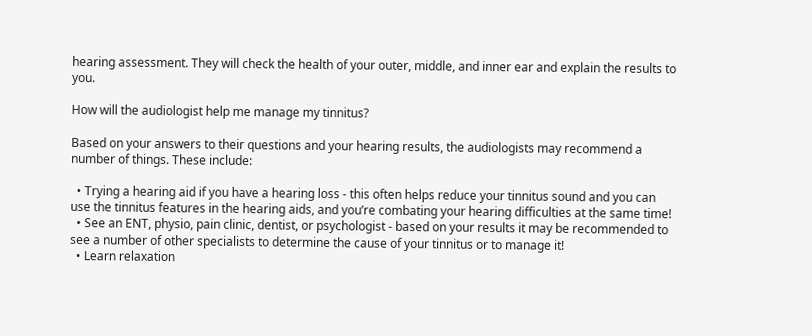hearing assessment. They will check the health of your outer, middle, and inner ear and explain the results to you.

How will the audiologist help me manage my tinnitus?

Based on your answers to their questions and your hearing results, the audiologists may recommend a number of things. These include:

  • Trying a hearing aid if you have a hearing loss - this often helps reduce your tinnitus sound and you can use the tinnitus features in the hearing aids, and you’re combating your hearing difficulties at the same time!
  • See an ENT, physio, pain clinic, dentist, or psychologist - based on your results it may be recommended to see a number of other specialists to determine the cause of your tinnitus or to manage it!
  • Learn relaxation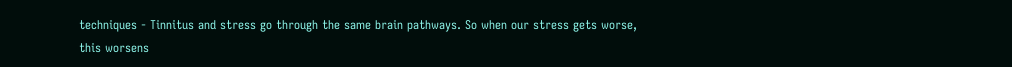techniques - Tinnitus and stress go through the same brain pathways. So when our stress gets worse, this worsens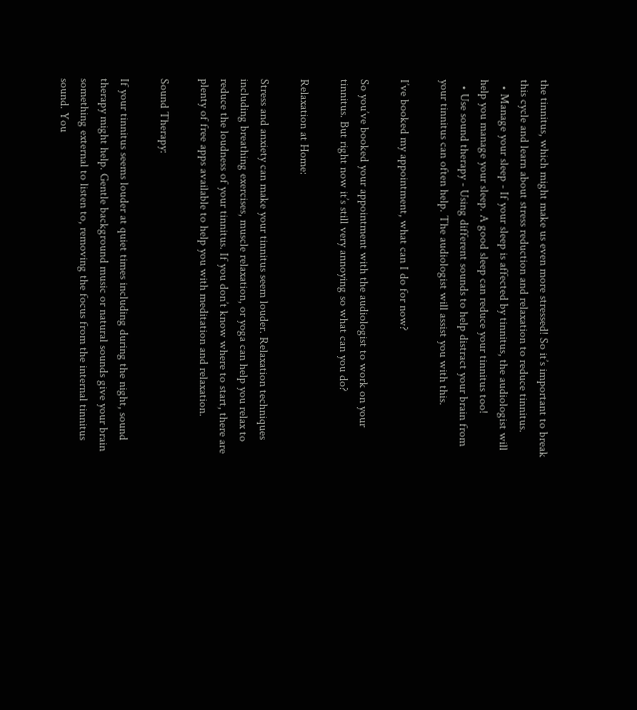the tinnitus, which might make us even more stressed! So it’s important to break this cycle and learn about stress reduction and relaxation to reduce tinnitus.
  • Manage your sleep - If your sleep is affected by tinnitus, the audiologist will help you manage your sleep. A good sleep can reduce your tinnitus too!
  • Use sound therapy - Using different sounds to help distract your brain from your tinnitus can often help. The audiologist will assist you with this.

I’ve booked my appointment, what can I do for now?

So you’ve booked your appointment with the audiologist to work on your tinnitus. But right now it’s still very annoying so what can you do?

Relaxation at Home:

Stress and anxiety can make your tinnitus seem louder. Relaxation techniques including breathing exercises, muscle relaxation, or yoga can help you relax to reduce the loudness of your tinnitus. If you don’t know where to start, there are plenty of free apps available to help you with meditation and relaxation.

Sound Therapy:

If your tinnitus seems louder at quiet times including during the night, sound therapy might help. Gentle background music or natural sounds give your brain something external to listen to, removing the focus from the internal tinnitus sound. You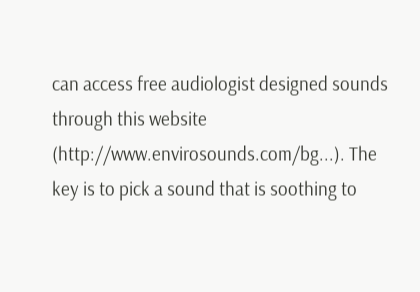can access free audiologist designed sounds through this website (http://www.envirosounds.com/bg...). The key is to pick a sound that is soothing to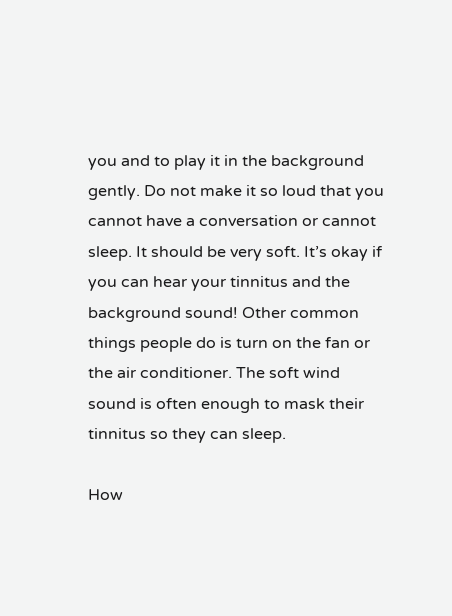you and to play it in the background gently. Do not make it so loud that you cannot have a conversation or cannot sleep. It should be very soft. It’s okay if you can hear your tinnitus and the background sound! Other common things people do is turn on the fan or the air conditioner. The soft wind sound is often enough to mask their tinnitus so they can sleep.

How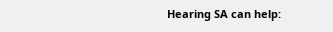Hearing SA can help: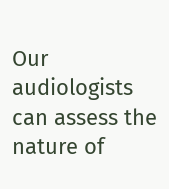Our audiologists can assess the nature of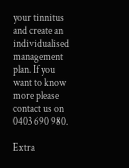your tinnitus and create an individualised management plan. If you want to know more please contact us on 0403 690 980.

Extra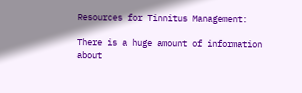Resources for Tinnitus Management:

There is a huge amount of information about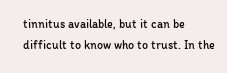tinnitus available, but it can be difficult to know who to trust. In the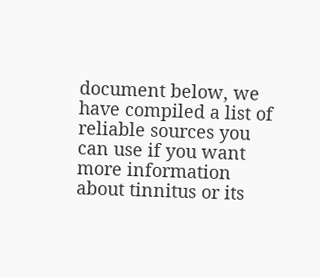document below, we have compiled a list of reliable sources you can use if you want more information about tinnitus or its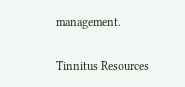management.

Tinnitus Resources